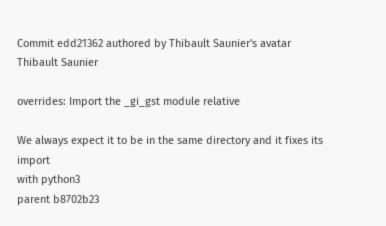Commit edd21362 authored by Thibault Saunier's avatar Thibault Saunier

overrides: Import the _gi_gst module relative

We always expect it to be in the same directory and it fixes its import
with python3
parent b8702b23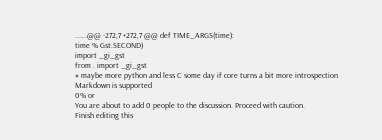......@@ -272,7 +272,7 @@ def TIME_ARGS(time):
time % Gst.SECOND)
import _gi_gst
from . import _gi_gst
# maybe more python and less C some day if core turns a bit more introspection
Markdown is supported
0% or
You are about to add 0 people to the discussion. Proceed with caution.
Finish editing this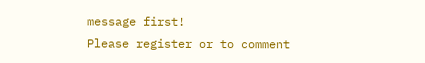message first!
Please register or to comment